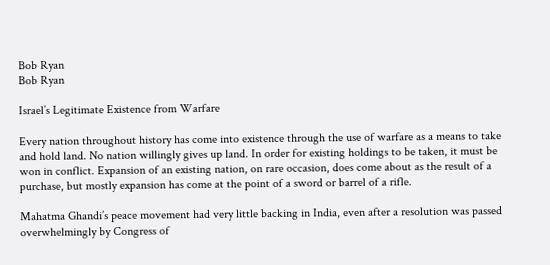Bob Ryan
Bob Ryan

Israel’s Legitimate Existence from Warfare

Every nation throughout history has come into existence through the use of warfare as a means to take and hold land. No nation willingly gives up land. In order for existing holdings to be taken, it must be won in conflict. Expansion of an existing nation, on rare occasion, does come about as the result of a purchase, but mostly expansion has come at the point of a sword or barrel of a rifle.

Mahatma Ghandi’s peace movement had very little backing in India, even after a resolution was passed overwhelmingly by Congress of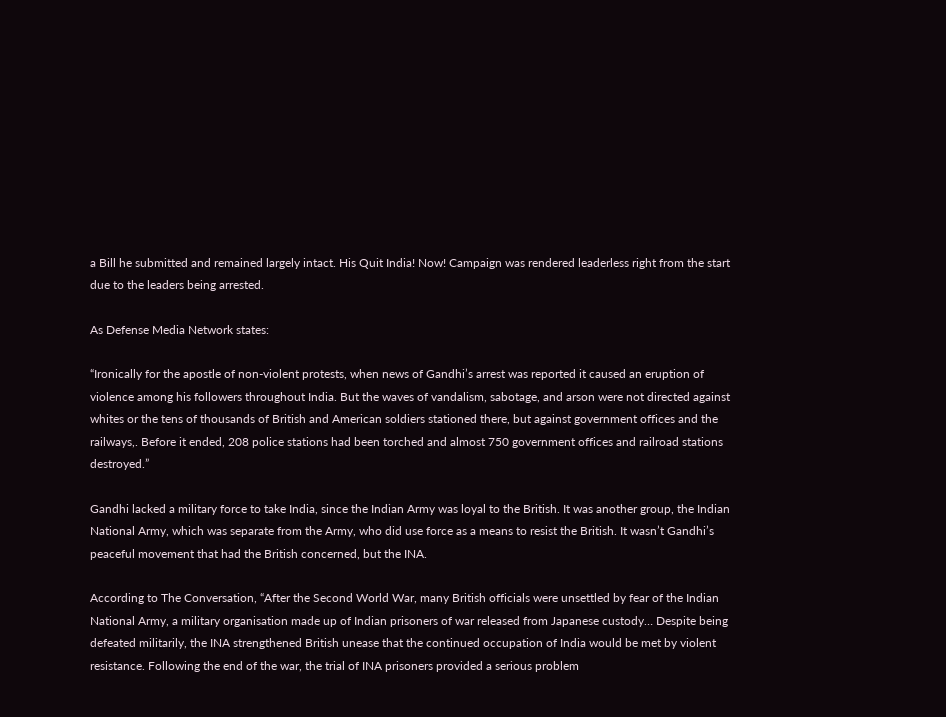a Bill he submitted and remained largely intact. His Quit India! Now! Campaign was rendered leaderless right from the start due to the leaders being arrested.

As Defense Media Network states:

“Ironically for the apostle of non-violent protests, when news of Gandhi’s arrest was reported it caused an eruption of violence among his followers throughout India. But the waves of vandalism, sabotage, and arson were not directed against whites or the tens of thousands of British and American soldiers stationed there, but against government offices and the railways,. Before it ended, 208 police stations had been torched and almost 750 government offices and railroad stations destroyed.”

Gandhi lacked a military force to take India, since the Indian Army was loyal to the British. It was another group, the Indian National Army, which was separate from the Army, who did use force as a means to resist the British. It wasn’t Gandhi’s peaceful movement that had the British concerned, but the INA.

According to The Conversation, “After the Second World War, many British officials were unsettled by fear of the Indian National Army, a military organisation made up of Indian prisoners of war released from Japanese custody… Despite being defeated militarily, the INA strengthened British unease that the continued occupation of India would be met by violent resistance. Following the end of the war, the trial of INA prisoners provided a serious problem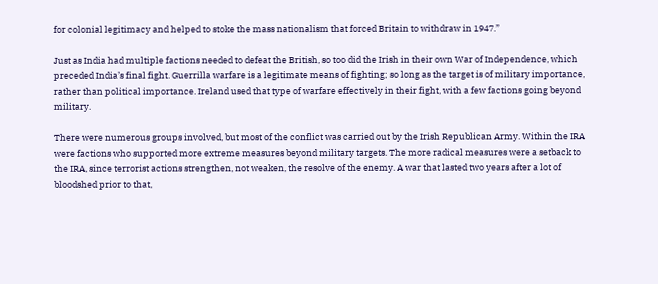for colonial legitimacy and helped to stoke the mass nationalism that forced Britain to withdraw in 1947.”

Just as India had multiple factions needed to defeat the British, so too did the Irish in their own War of Independence, which preceded India’s final fight. Guerrilla warfare is a legitimate means of fighting; so long as the target is of military importance, rather than political importance. Ireland used that type of warfare effectively in their fight, with a few factions going beyond military.

There were numerous groups involved, but most of the conflict was carried out by the Irish Republican Army. Within the IRA were factions who supported more extreme measures beyond military targets. The more radical measures were a setback to the IRA, since terrorist actions strengthen, not weaken, the resolve of the enemy. A war that lasted two years after a lot of bloodshed prior to that,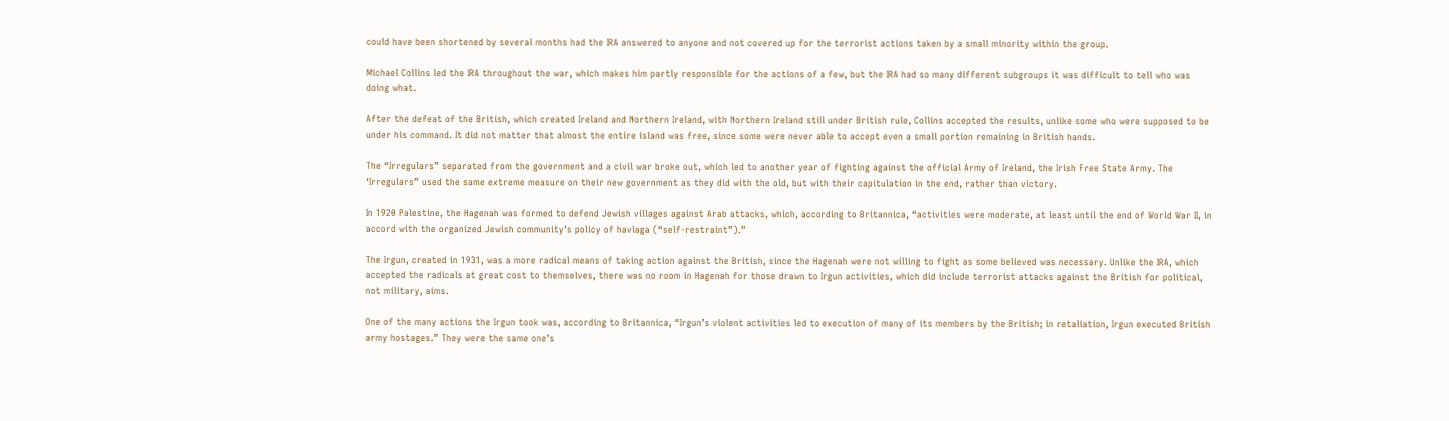could have been shortened by several months had the IRA answered to anyone and not covered up for the terrorist actions taken by a small minority within the group.

Michael Collins led the IRA throughout the war, which makes him partly responsible for the actions of a few, but the IRA had so many different subgroups it was difficult to tell who was doing what.

After the defeat of the British, which created Ireland and Northern Ireland, with Northern Ireland still under British rule, Collins accepted the results, unlike some who were supposed to be under his command. It did not matter that almost the entire island was free, since some were never able to accept even a small portion remaining in British hands.

The “Irregulars” separated from the government and a civil war broke out, which led to another year of fighting against the official Army of Ireland, the Irish Free State Army. The ‘Irregulars” used the same extreme measure on their new government as they did with the old, but with their capitulation in the end, rather than victory.

In 1920 Palestine, the Hagenah was formed to defend Jewish villages against Arab attacks, which, according to Britannica, “activities were moderate, at least until the end of World War II, in accord with the organized Jewish community’s policy of havlaga (“self-restraint”).”

The Irgun, created in 1931, was a more radical means of taking action against the British, since the Hagenah were not willing to fight as some believed was necessary. Unlike the IRA, which accepted the radicals at great cost to themselves, there was no room in Hagenah for those drawn to Irgun activities, which did include terrorist attacks against the British for political, not military, aims.

One of the many actions the Irgun took was, according to Britannica, “Irgun’s violent activities led to execution of many of its members by the British; in retaliation, Irgun executed British army hostages.” They were the same one’s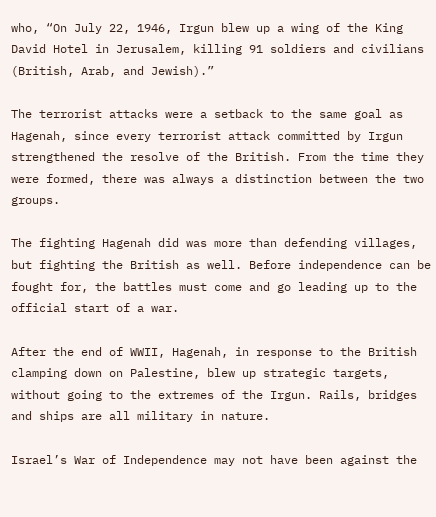who, “On July 22, 1946, Irgun blew up a wing of the King David Hotel in Jerusalem, killing 91 soldiers and civilians (British, Arab, and Jewish).”

The terrorist attacks were a setback to the same goal as Hagenah, since every terrorist attack committed by Irgun strengthened the resolve of the British. From the time they were formed, there was always a distinction between the two groups.

The fighting Hagenah did was more than defending villages, but fighting the British as well. Before independence can be fought for, the battles must come and go leading up to the official start of a war.

After the end of WWII, Hagenah, in response to the British clamping down on Palestine, blew up strategic targets, without going to the extremes of the Irgun. Rails, bridges and ships are all military in nature.

Israel’s War of Independence may not have been against the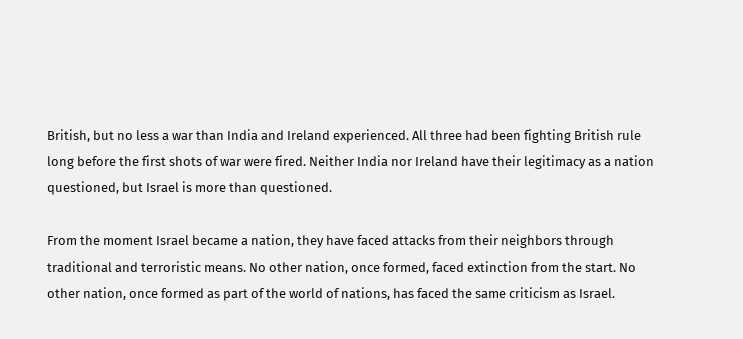British, but no less a war than India and Ireland experienced. All three had been fighting British rule long before the first shots of war were fired. Neither India nor Ireland have their legitimacy as a nation questioned, but Israel is more than questioned.

From the moment Israel became a nation, they have faced attacks from their neighbors through traditional and terroristic means. No other nation, once formed, faced extinction from the start. No other nation, once formed as part of the world of nations, has faced the same criticism as Israel.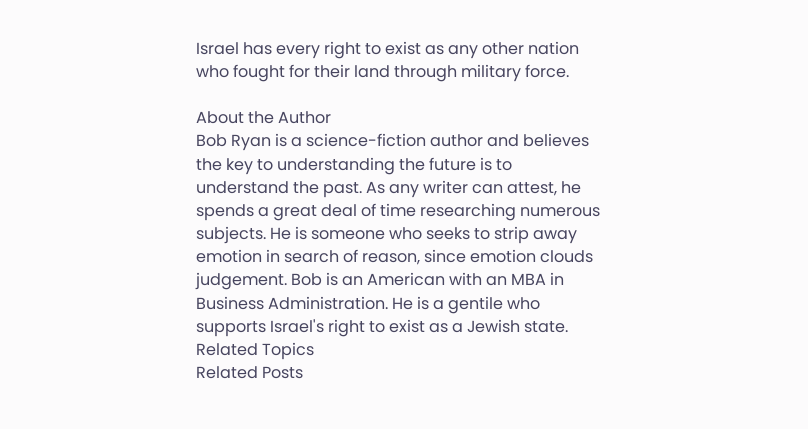Israel has every right to exist as any other nation who fought for their land through military force.

About the Author
Bob Ryan is a science-fiction author and believes the key to understanding the future is to understand the past. As any writer can attest, he spends a great deal of time researching numerous subjects. He is someone who seeks to strip away emotion in search of reason, since emotion clouds judgement. Bob is an American with an MBA in Business Administration. He is a gentile who supports Israel's right to exist as a Jewish state.
Related Topics
Related Posts